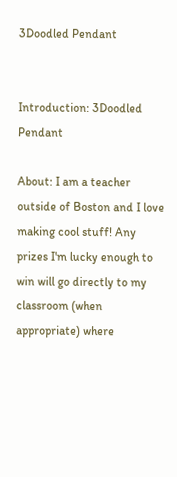3Doodled Pendant


Introduction: 3Doodled Pendant

About: I am a teacher outside of Boston and I love making cool stuff! Any prizes I'm lucky enough to win will go directly to my classroom (when appropriate) where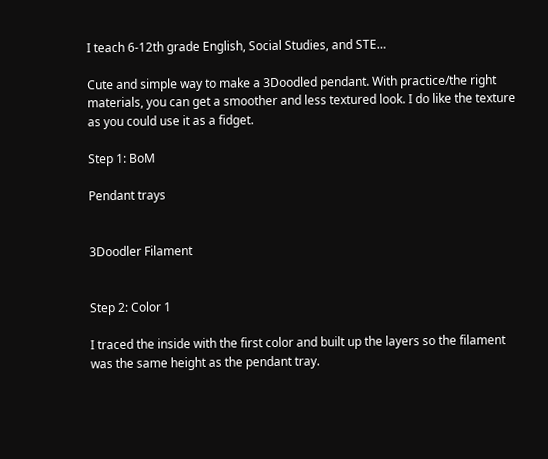I teach 6-12th grade English, Social Studies, and STE…

Cute and simple way to make a 3Doodled pendant. With practice/the right materials, you can get a smoother and less textured look. I do like the texture as you could use it as a fidget.

Step 1: BoM

Pendant trays


3Doodler Filament


Step 2: Color 1

I traced the inside with the first color and built up the layers so the filament was the same height as the pendant tray.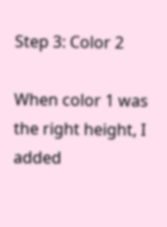Step 3: Color 2

When color 1 was the right height, I added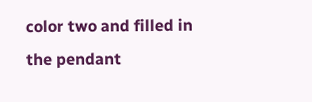color two and filled in the pendant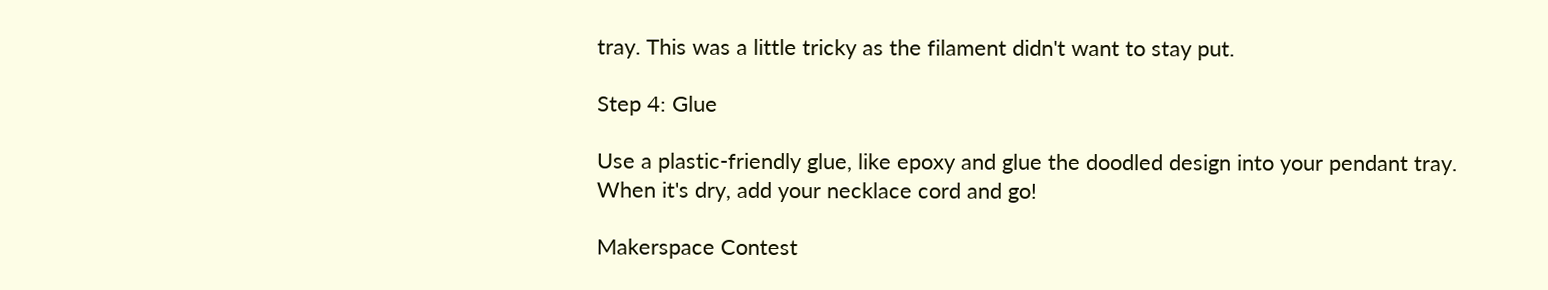tray. This was a little tricky as the filament didn't want to stay put.

Step 4: Glue

Use a plastic-friendly glue, like epoxy and glue the doodled design into your pendant tray. When it's dry, add your necklace cord and go!

Makerspace Contest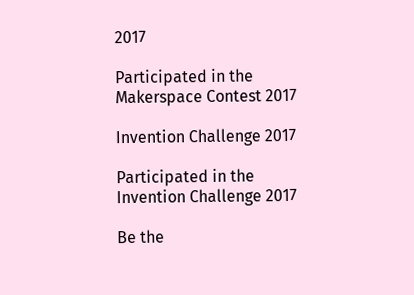2017

Participated in the
Makerspace Contest 2017

Invention Challenge 2017

Participated in the
Invention Challenge 2017

Be the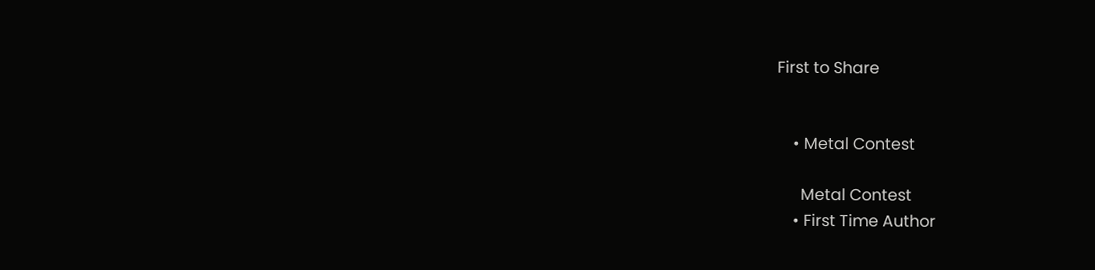First to Share


    • Metal Contest

      Metal Contest
    • First Time Author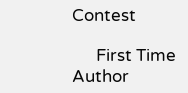Contest

      First Time Author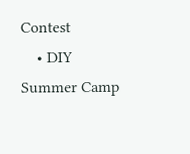Contest
    • DIY Summer Camp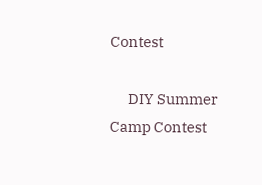Contest

      DIY Summer Camp Contest